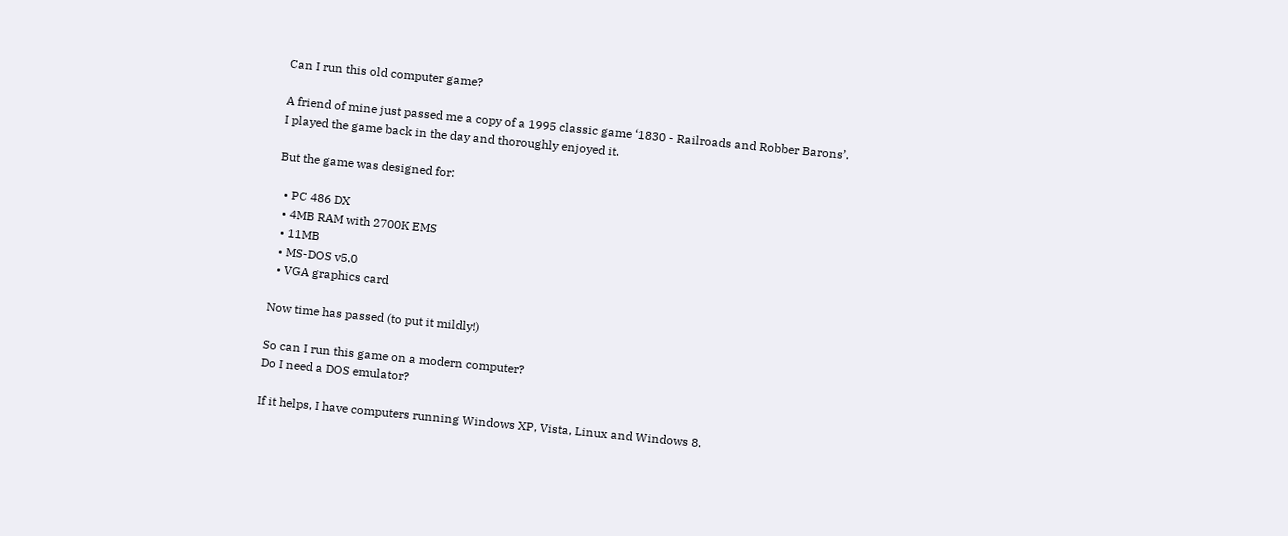Can I run this old computer game?

A friend of mine just passed me a copy of a 1995 classic game ‘1830 - Railroads and Robber Barons’.
I played the game back in the day and thoroughly enjoyed it.

But the game was designed for:

  • PC 486 DX
  • 4MB RAM with 2700K EMS
  • 11MB
  • MS-DOS v5.0
  • VGA graphics card

Now time has passed (to put it mildly!)

So can I run this game on a modern computer?
Do I need a DOS emulator?

If it helps, I have computers running Windows XP, Vista, Linux and Windows 8.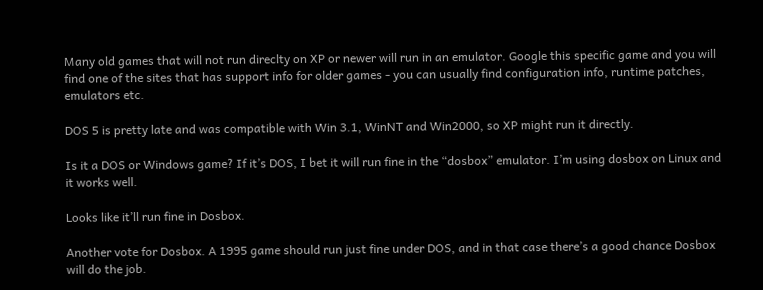Many old games that will not run direclty on XP or newer will run in an emulator. Google this specific game and you will find one of the sites that has support info for older games - you can usually find configuration info, runtime patches, emulators etc.

DOS 5 is pretty late and was compatible with Win 3.1, WinNT and Win2000, so XP might run it directly.

Is it a DOS or Windows game? If it’s DOS, I bet it will run fine in the “dosbox” emulator. I’m using dosbox on Linux and it works well.

Looks like it’ll run fine in Dosbox.

Another vote for Dosbox. A 1995 game should run just fine under DOS, and in that case there’s a good chance Dosbox will do the job.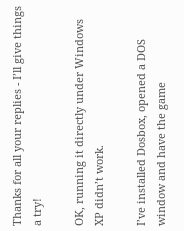Thanks for all your replies - I’ll give things a try!

OK, running it directly under Windows XP didn’t work.

I’ve installed Dosbox, opened a DOS window and have the game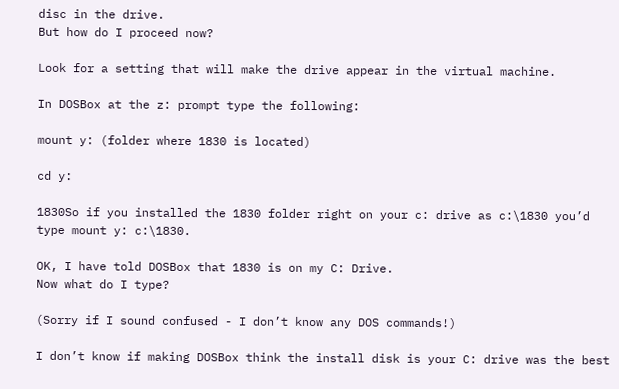disc in the drive.
But how do I proceed now?

Look for a setting that will make the drive appear in the virtual machine.

In DOSBox at the z: prompt type the following:

mount y: (folder where 1830 is located)

cd y:

1830So if you installed the 1830 folder right on your c: drive as c:\1830 you’d type mount y: c:\1830.

OK, I have told DOSBox that 1830 is on my C: Drive.
Now what do I type?

(Sorry if I sound confused - I don’t know any DOS commands!)

I don’t know if making DOSBox think the install disk is your C: drive was the best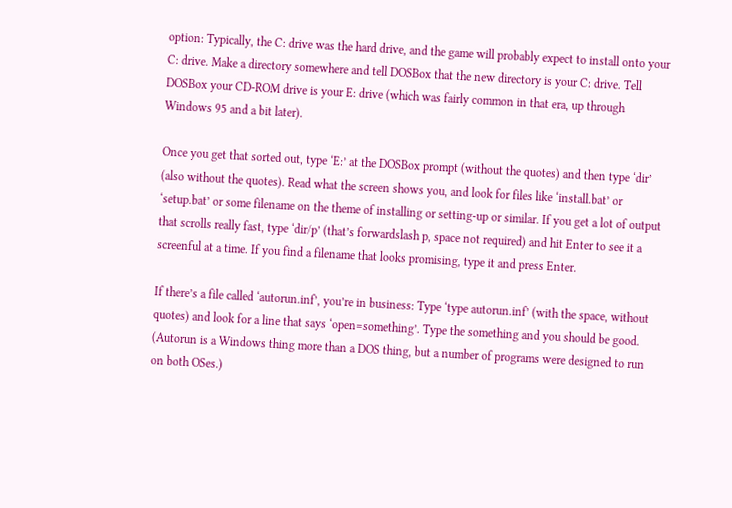option: Typically, the C: drive was the hard drive, and the game will probably expect to install onto your C: drive. Make a directory somewhere and tell DOSBox that the new directory is your C: drive. Tell DOSBox your CD-ROM drive is your E: drive (which was fairly common in that era, up through Windows 95 and a bit later).

Once you get that sorted out, type ‘E:’ at the DOSBox prompt (without the quotes) and then type ‘dir’ (also without the quotes). Read what the screen shows you, and look for files like ‘install.bat’ or ‘setup.bat’ or some filename on the theme of installing or setting-up or similar. If you get a lot of output that scrolls really fast, type ‘dir/p’ (that’s forwardslash p, space not required) and hit Enter to see it a screenful at a time. If you find a filename that looks promising, type it and press Enter.

If there’s a file called ‘autorun.inf’, you’re in business: Type ‘type autorun.inf’ (with the space, without quotes) and look for a line that says ‘open=something’. Type the something and you should be good. (Autorun is a Windows thing more than a DOS thing, but a number of programs were designed to run on both OSes.)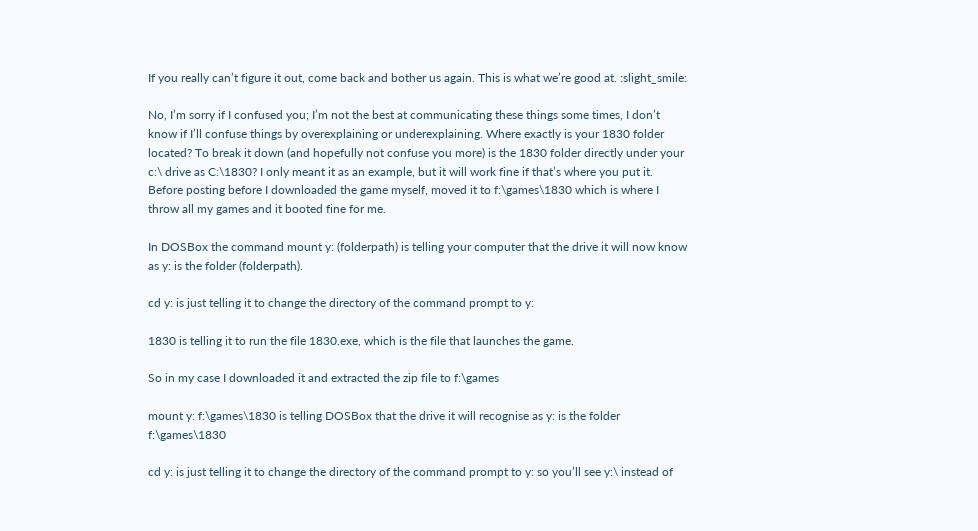If you really can’t figure it out, come back and bother us again. This is what we’re good at. :slight_smile:

No, I’m sorry if I confused you; I’m not the best at communicating these things some times, I don’t know if I’ll confuse things by overexplaining or underexplaining. Where exactly is your 1830 folder located? To break it down (and hopefully not confuse you more) is the 1830 folder directly under your c:\ drive as C:\1830? I only meant it as an example, but it will work fine if that’s where you put it. Before posting before I downloaded the game myself, moved it to f:\games\1830 which is where I throw all my games and it booted fine for me.

In DOSBox the command mount y: (folderpath) is telling your computer that the drive it will now know as y: is the folder (folderpath).

cd y: is just telling it to change the directory of the command prompt to y:

1830 is telling it to run the file 1830.exe, which is the file that launches the game.

So in my case I downloaded it and extracted the zip file to f:\games

mount y: f:\games\1830 is telling DOSBox that the drive it will recognise as y: is the folder f:\games\1830

cd y: is just telling it to change the directory of the command prompt to y: so you’ll see y:\ instead of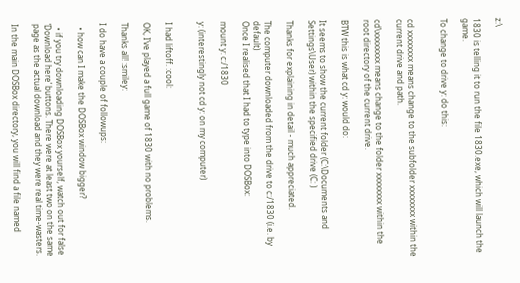z:\

1830 is telling it to run the file 1830.exe, which will launch the game.

To change to drive y: do this:


cd xxxxxxxx means change to the subfolder xxxxxxxx within the current drive and path.

cd\xxxxxxxx means change to the folder xxxxxxxx within the root directory of the current drive.

BTW this is what cd y: would do:

It seems to show the current folder (C:\Documents and Settings\User) within the specified drive (C: )

Thanks for explaining in detail - much appreciated.

The computer downloaded from the drive to c:/1830 (i.e. by default)
Once I realised that I had to type into DOSBox:

mount y: c:/1830

y: (interestingly not cd y: on my computer)


I had liftoff. :cool:

OK, I’ve played a full game of 1830 with no problems.

Thanks all! :smiley:

I do have a couple of followups:

  • how can I make the DOSBox window bigger?

  • if you try downloading DOSBox yourself, watch out for false ‘Download here’ buttons. There were at least two on the same page as the actual download and they were real time-wasters.

In the main DOSBox directory, you will find a file named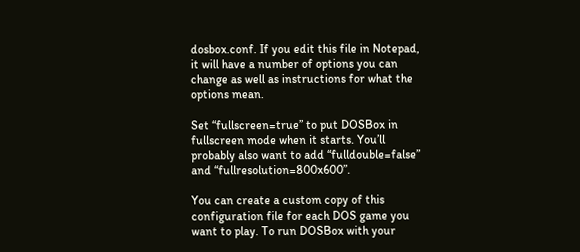dosbox.conf. If you edit this file in Notepad, it will have a number of options you can change as well as instructions for what the options mean.

Set “fullscreen=true” to put DOSBox in fullscreen mode when it starts. You’ll probably also want to add “fulldouble=false” and “fullresolution=800x600”.

You can create a custom copy of this configuration file for each DOS game you want to play. To run DOSBox with your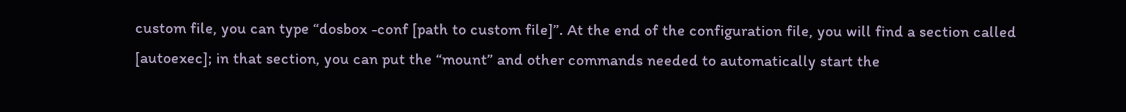custom file, you can type “dosbox -conf [path to custom file]”. At the end of the configuration file, you will find a section called [autoexec]; in that section, you can put the “mount” and other commands needed to automatically start the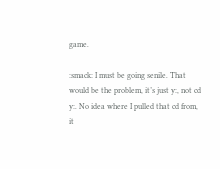game.

:smack: I must be going senile. That would be the problem, it’s just y:, not cd y:. No idea where I pulled that cd from, it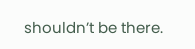shouldn’t be there.